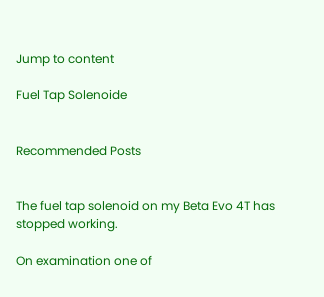Jump to content

Fuel Tap Solenoide


Recommended Posts


The fuel tap solenoid on my Beta Evo 4T has stopped working.

On examination one of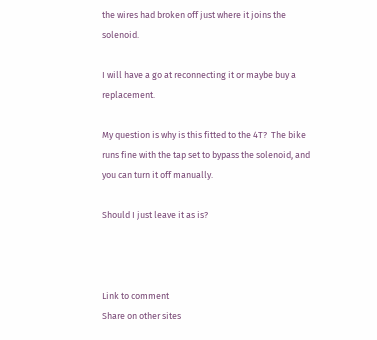the wires had broken off just where it joins the solenoid.

I will have a go at reconnecting it or maybe buy a replacement.

My question is why is this fitted to the 4T?  The bike runs fine with the tap set to bypass the solenoid, and you can turn it off manually.

Should I just leave it as is?



Link to comment
Share on other sites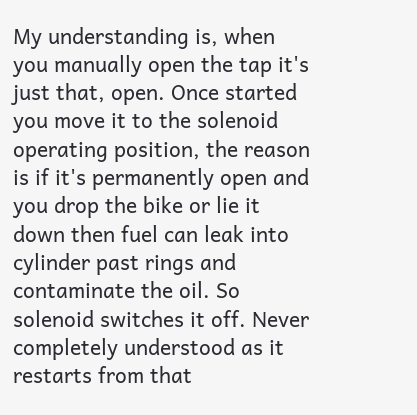My understanding is, when you manually open the tap it's just that, open. Once started you move it to the solenoid operating position, the reason is if it's permanently open and you drop the bike or lie it down then fuel can leak into cylinder past rings and contaminate the oil. So solenoid switches it off. Never completely understood as it restarts from that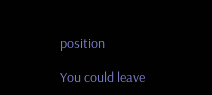position

You could leave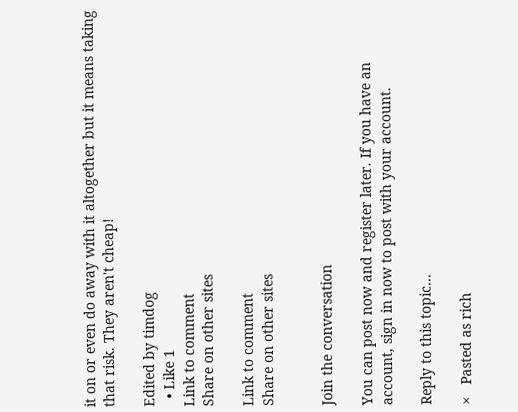it on or even do away with it altogether but it means taking that risk. They aren't cheap!

Edited by timdog
  • Like 1
Link to comment
Share on other sites

Link to comment
Share on other sites


Join the conversation

You can post now and register later. If you have an account, sign in now to post with your account.

Reply to this topic...

×   Pasted as rich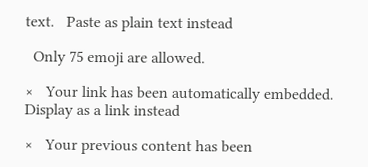text.   Paste as plain text instead

  Only 75 emoji are allowed.

×   Your link has been automatically embedded.   Display as a link instead

×   Your previous content has been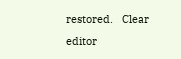restored.   Clear editor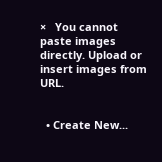×   You cannot paste images directly. Upload or insert images from URL.


  • Create New...